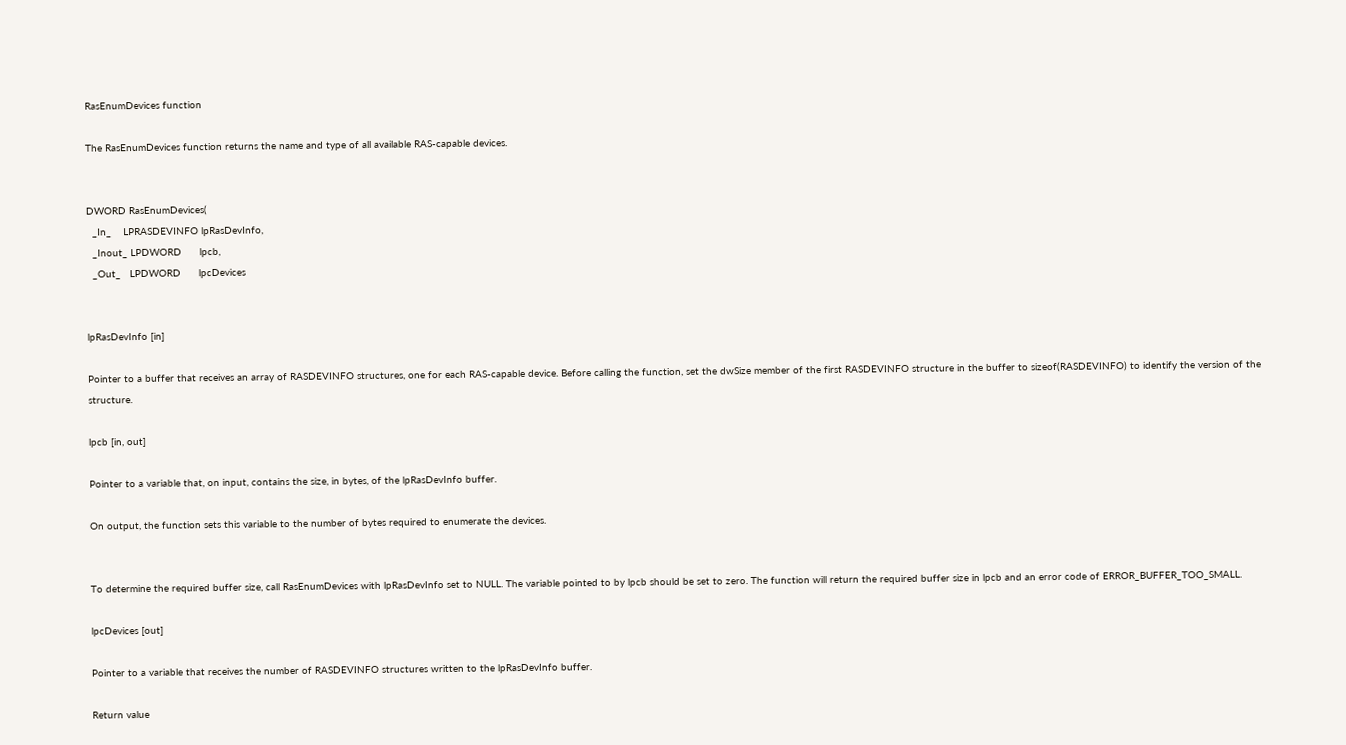RasEnumDevices function

The RasEnumDevices function returns the name and type of all available RAS-capable devices.


DWORD RasEnumDevices(
  _In_    LPRASDEVINFO lpRasDevInfo,
  _Inout_ LPDWORD      lpcb,
  _Out_   LPDWORD      lpcDevices


lpRasDevInfo [in]

Pointer to a buffer that receives an array of RASDEVINFO structures, one for each RAS-capable device. Before calling the function, set the dwSize member of the first RASDEVINFO structure in the buffer to sizeof(RASDEVINFO) to identify the version of the structure.

lpcb [in, out]

Pointer to a variable that, on input, contains the size, in bytes, of the lpRasDevInfo buffer.

On output, the function sets this variable to the number of bytes required to enumerate the devices.


To determine the required buffer size, call RasEnumDevices with lpRasDevInfo set to NULL. The variable pointed to by lpcb should be set to zero. The function will return the required buffer size in lpcb and an error code of ERROR_BUFFER_TOO_SMALL.

lpcDevices [out]

Pointer to a variable that receives the number of RASDEVINFO structures written to the lpRasDevInfo buffer.

Return value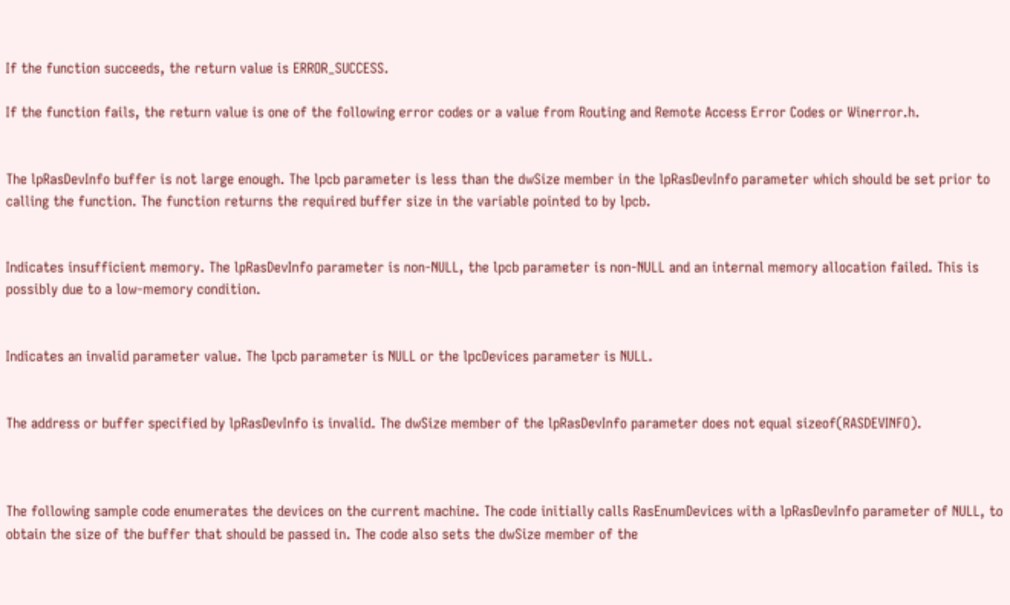If the function succeeds, the return value is ERROR_SUCCESS.

If the function fails, the return value is one of the following error codes or a value from Routing and Remote Access Error Codes or Winerror.h.


The lpRasDevInfo buffer is not large enough. The lpcb parameter is less than the dwSize member in the lpRasDevInfo parameter which should be set prior to calling the function. The function returns the required buffer size in the variable pointed to by lpcb.


Indicates insufficient memory. The lpRasDevInfo parameter is non-NULL, the lpcb parameter is non-NULL and an internal memory allocation failed. This is possibly due to a low-memory condition.


Indicates an invalid parameter value. The lpcb parameter is NULL or the lpcDevices parameter is NULL.


The address or buffer specified by lpRasDevInfo is invalid. The dwSize member of the lpRasDevInfo parameter does not equal sizeof(RASDEVINFO).



The following sample code enumerates the devices on the current machine. The code initially calls RasEnumDevices with a lpRasDevInfo parameter of NULL, to obtain the size of the buffer that should be passed in. The code also sets the dwSize member of the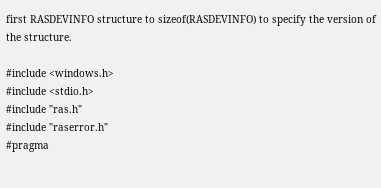first RASDEVINFO structure to sizeof(RASDEVINFO) to specify the version of the structure.

#include <windows.h>
#include <stdio.h>
#include "ras.h"
#include "raserror.h"
#pragma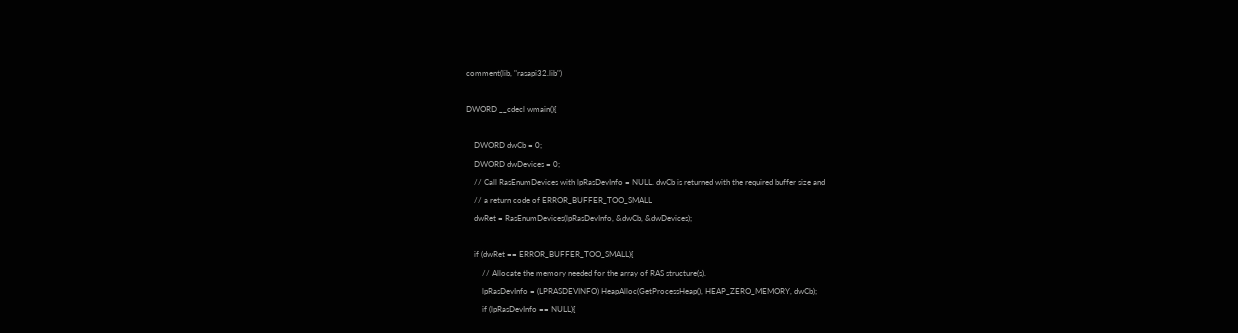comment(lib, "rasapi32.lib")

DWORD __cdecl wmain(){

    DWORD dwCb = 0;
    DWORD dwDevices = 0;
    // Call RasEnumDevices with lpRasDevInfo = NULL. dwCb is returned with the required buffer size and
    // a return code of ERROR_BUFFER_TOO_SMALL
    dwRet = RasEnumDevices(lpRasDevInfo, &dwCb, &dwDevices);

    if (dwRet == ERROR_BUFFER_TOO_SMALL){
        // Allocate the memory needed for the array of RAS structure(s).
        lpRasDevInfo = (LPRASDEVINFO) HeapAlloc(GetProcessHeap(), HEAP_ZERO_MEMORY, dwCb);
        if (lpRasDevInfo == NULL){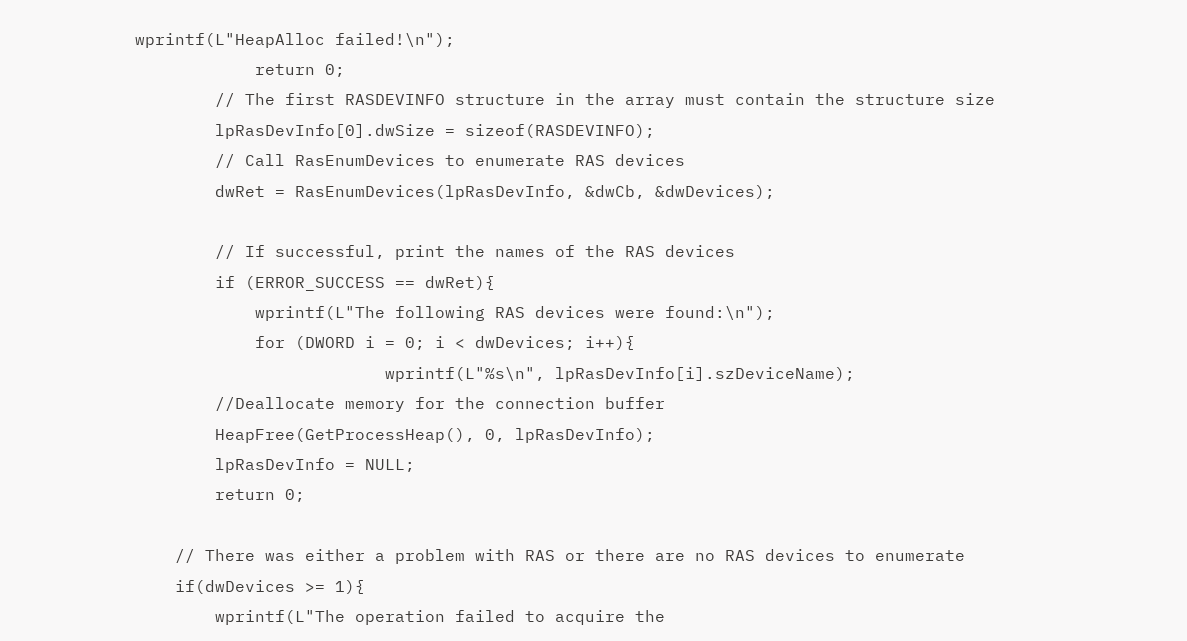wprintf(L"HeapAlloc failed!\n");
            return 0;
        // The first RASDEVINFO structure in the array must contain the structure size
        lpRasDevInfo[0].dwSize = sizeof(RASDEVINFO);
        // Call RasEnumDevices to enumerate RAS devices
        dwRet = RasEnumDevices(lpRasDevInfo, &dwCb, &dwDevices);

        // If successful, print the names of the RAS devices
        if (ERROR_SUCCESS == dwRet){
            wprintf(L"The following RAS devices were found:\n");
            for (DWORD i = 0; i < dwDevices; i++){
                         wprintf(L"%s\n", lpRasDevInfo[i].szDeviceName);
        //Deallocate memory for the connection buffer
        HeapFree(GetProcessHeap(), 0, lpRasDevInfo);
        lpRasDevInfo = NULL;
        return 0;

    // There was either a problem with RAS or there are no RAS devices to enumerate
    if(dwDevices >= 1){
        wprintf(L"The operation failed to acquire the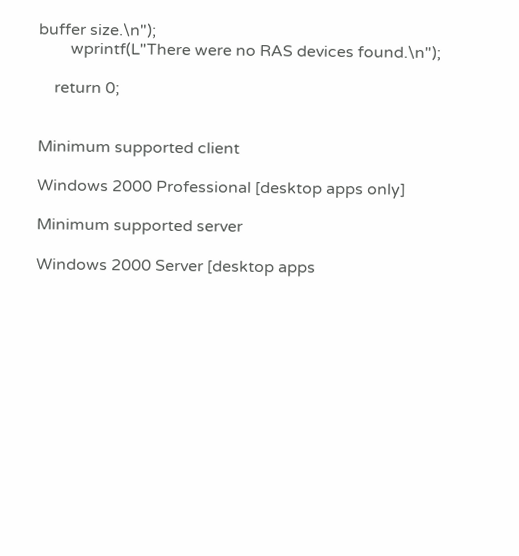buffer size.\n");
        wprintf(L"There were no RAS devices found.\n");

    return 0;


Minimum supported client

Windows 2000 Professional [desktop apps only]

Minimum supported server

Windows 2000 Server [desktop apps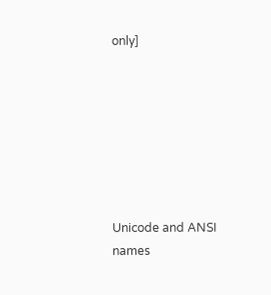only]







Unicode and ANSI names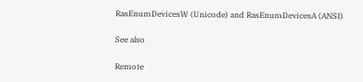RasEnumDevicesW (Unicode) and RasEnumDevicesA (ANSI)

See also

Remote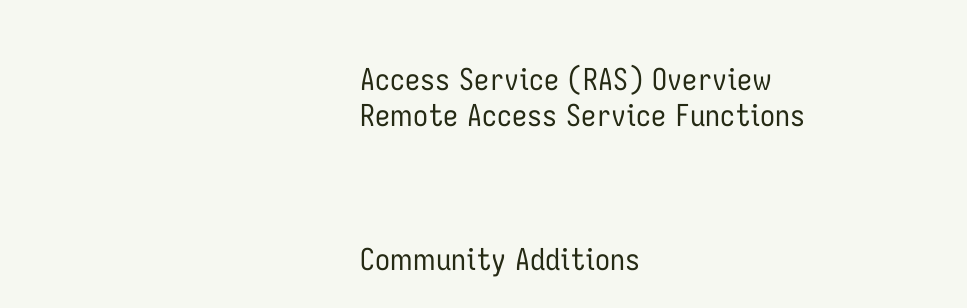Access Service (RAS) Overview
Remote Access Service Functions



Community Additions